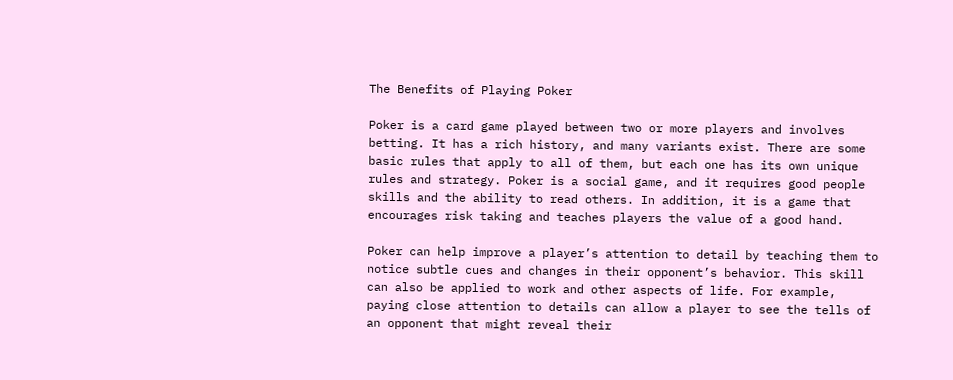The Benefits of Playing Poker

Poker is a card game played between two or more players and involves betting. It has a rich history, and many variants exist. There are some basic rules that apply to all of them, but each one has its own unique rules and strategy. Poker is a social game, and it requires good people skills and the ability to read others. In addition, it is a game that encourages risk taking and teaches players the value of a good hand.

Poker can help improve a player’s attention to detail by teaching them to notice subtle cues and changes in their opponent’s behavior. This skill can also be applied to work and other aspects of life. For example, paying close attention to details can allow a player to see the tells of an opponent that might reveal their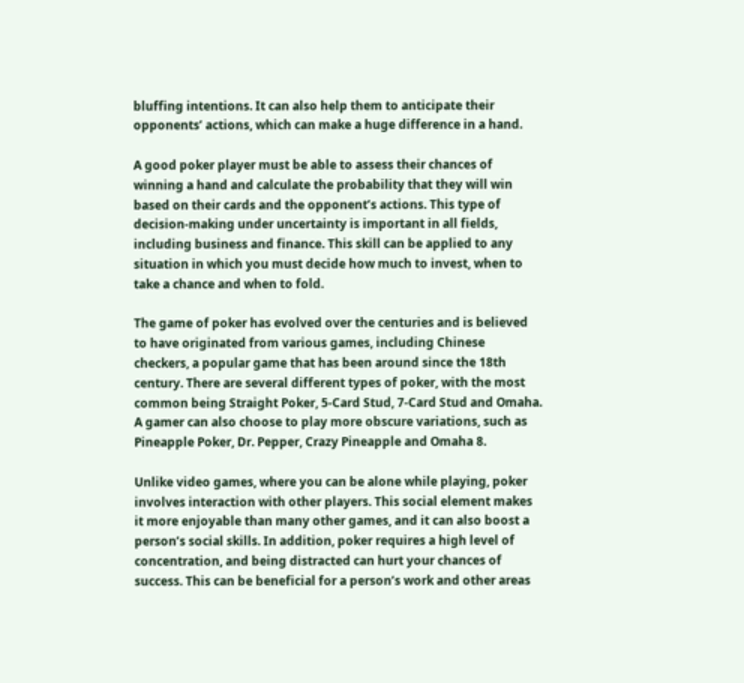bluffing intentions. It can also help them to anticipate their opponents’ actions, which can make a huge difference in a hand.

A good poker player must be able to assess their chances of winning a hand and calculate the probability that they will win based on their cards and the opponent’s actions. This type of decision-making under uncertainty is important in all fields, including business and finance. This skill can be applied to any situation in which you must decide how much to invest, when to take a chance and when to fold.

The game of poker has evolved over the centuries and is believed to have originated from various games, including Chinese checkers, a popular game that has been around since the 18th century. There are several different types of poker, with the most common being Straight Poker, 5-Card Stud, 7-Card Stud and Omaha. A gamer can also choose to play more obscure variations, such as Pineapple Poker, Dr. Pepper, Crazy Pineapple and Omaha 8.

Unlike video games, where you can be alone while playing, poker involves interaction with other players. This social element makes it more enjoyable than many other games, and it can also boost a person’s social skills. In addition, poker requires a high level of concentration, and being distracted can hurt your chances of success. This can be beneficial for a person’s work and other areas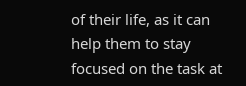of their life, as it can help them to stay focused on the task at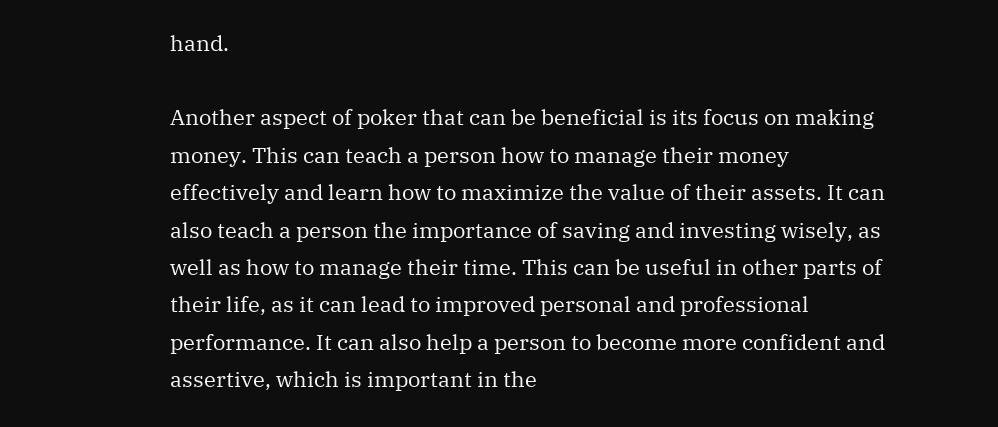hand.

Another aspect of poker that can be beneficial is its focus on making money. This can teach a person how to manage their money effectively and learn how to maximize the value of their assets. It can also teach a person the importance of saving and investing wisely, as well as how to manage their time. This can be useful in other parts of their life, as it can lead to improved personal and professional performance. It can also help a person to become more confident and assertive, which is important in the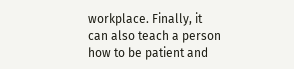workplace. Finally, it can also teach a person how to be patient and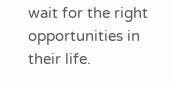wait for the right opportunities in their life.